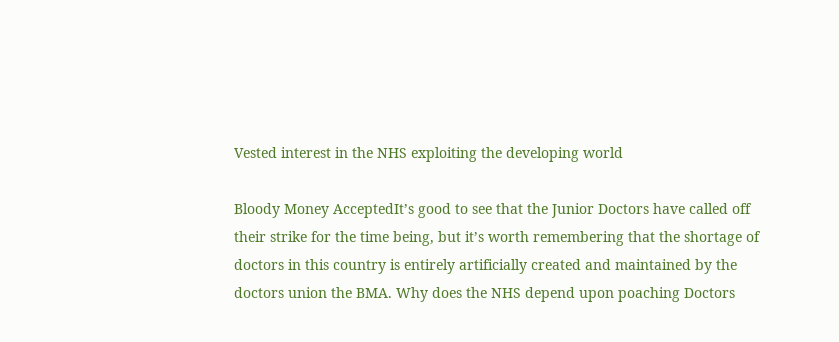Vested interest in the NHS exploiting the developing world

Bloody Money AcceptedIt’s good to see that the Junior Doctors have called off their strike for the time being, but it’s worth remembering that the shortage of doctors in this country is entirely artificially created and maintained by the doctors union the BMA. Why does the NHS depend upon poaching Doctors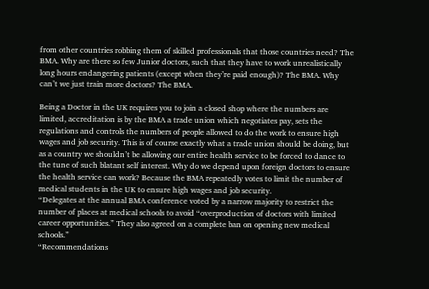from other countries robbing them of skilled professionals that those countries need? The BMA. Why are there so few Junior doctors, such that they have to work unrealistically long hours endangering patients (except when they’re paid enough)? The BMA. Why can’t we just train more doctors? The BMA.

Being a Doctor in the UK requires you to join a closed shop where the numbers are limited, accreditation is by the BMA a trade union which negotiates pay, sets the regulations and controls the numbers of people allowed to do the work to ensure high wages and job security. This is of course exactly what a trade union should be doing, but as a country we shouldn’t be allowing our entire health service to be forced to dance to the tune of such blatant self interest. Why do we depend upon foreign doctors to ensure the health service can work? Because the BMA repeatedly votes to limit the number of medical students in the UK to ensure high wages and job security.
“Delegates at the annual BMA conference voted by a narrow majority to restrict the number of places at medical schools to avoid “overproduction of doctors with limited career opportunities.” They also agreed on a complete ban on opening new medical schools.”
“Recommendations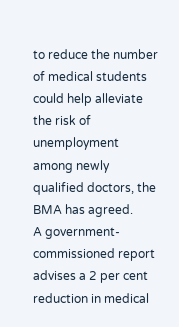to reduce the number of medical students could help alleviate the risk of unemployment among newly qualified doctors, the BMA has agreed.
A government-commissioned report advises a 2 per cent reduction in medical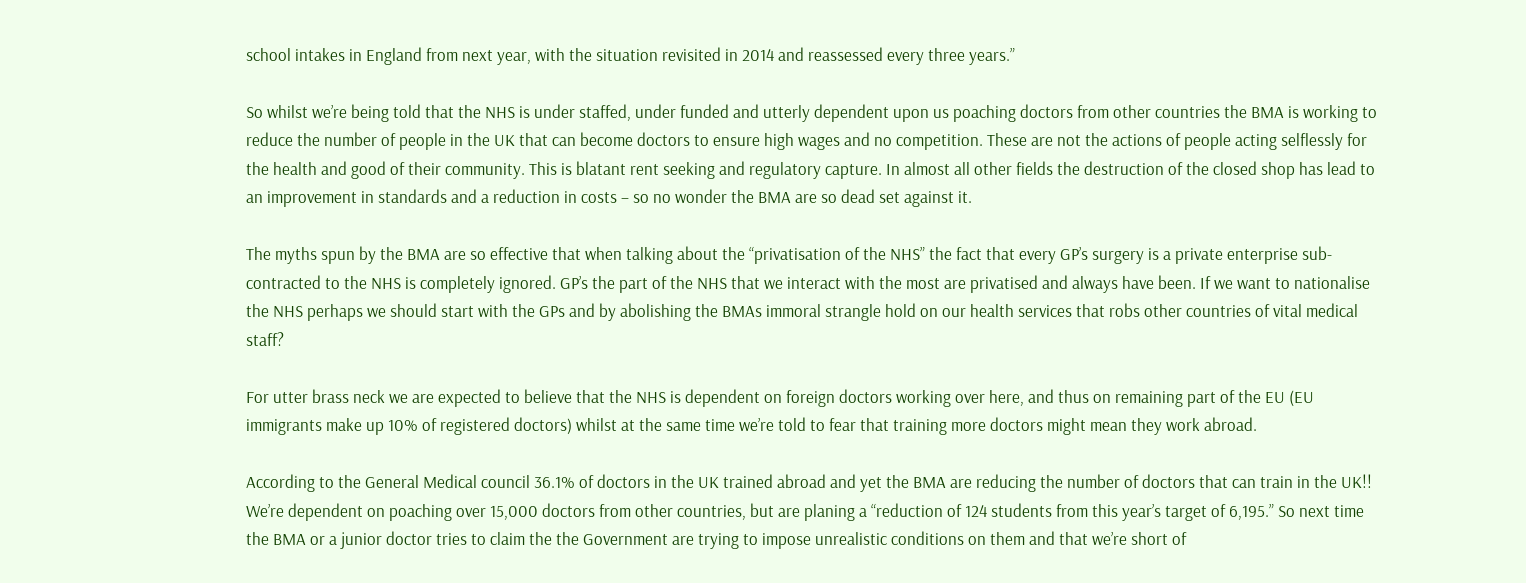school intakes in England from next year, with the situation revisited in 2014 and reassessed every three years.”

So whilst we’re being told that the NHS is under staffed, under funded and utterly dependent upon us poaching doctors from other countries the BMA is working to reduce the number of people in the UK that can become doctors to ensure high wages and no competition. These are not the actions of people acting selflessly for the health and good of their community. This is blatant rent seeking and regulatory capture. In almost all other fields the destruction of the closed shop has lead to an improvement in standards and a reduction in costs – so no wonder the BMA are so dead set against it.

The myths spun by the BMA are so effective that when talking about the “privatisation of the NHS” the fact that every GP’s surgery is a private enterprise sub-contracted to the NHS is completely ignored. GP’s the part of the NHS that we interact with the most are privatised and always have been. If we want to nationalise the NHS perhaps we should start with the GPs and by abolishing the BMAs immoral strangle hold on our health services that robs other countries of vital medical staff?

For utter brass neck we are expected to believe that the NHS is dependent on foreign doctors working over here, and thus on remaining part of the EU (EU immigrants make up 10% of registered doctors) whilst at the same time we’re told to fear that training more doctors might mean they work abroad.

According to the General Medical council 36.1% of doctors in the UK trained abroad and yet the BMA are reducing the number of doctors that can train in the UK!! We’re dependent on poaching over 15,000 doctors from other countries, but are planing a “reduction of 124 students from this year’s target of 6,195.” So next time the BMA or a junior doctor tries to claim the the Government are trying to impose unrealistic conditions on them and that we’re short of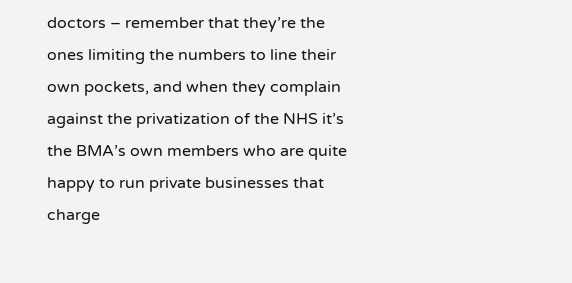doctors – remember that they’re the ones limiting the numbers to line their own pockets, and when they complain against the privatization of the NHS it’s the BMA’s own members who are quite happy to run private businesses that charge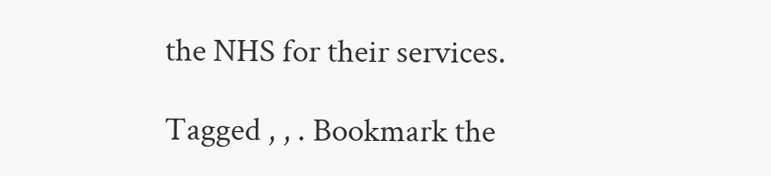the NHS for their services.

Tagged , , . Bookmark the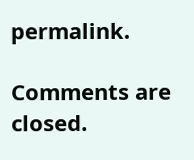permalink.

Comments are closed.